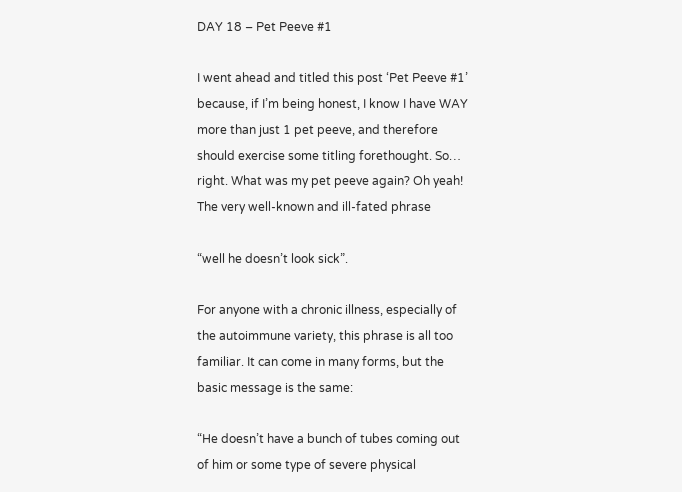DAY 18 – Pet Peeve #1

I went ahead and titled this post ‘Pet Peeve #1’ because, if I’m being honest, I know I have WAY more than just 1 pet peeve, and therefore should exercise some titling forethought. So… right. What was my pet peeve again? Oh yeah! The very well-known and ill-fated phrase

“well he doesn’t look sick”.

For anyone with a chronic illness, especially of the autoimmune variety, this phrase is all too familiar. It can come in many forms, but the basic message is the same:

“He doesn’t have a bunch of tubes coming out of him or some type of severe physical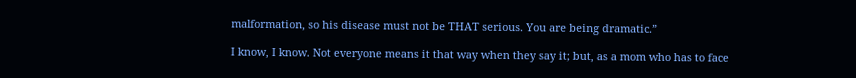malformation, so his disease must not be THAT serious. You are being dramatic.”

I know, I know. Not everyone means it that way when they say it; but, as a mom who has to face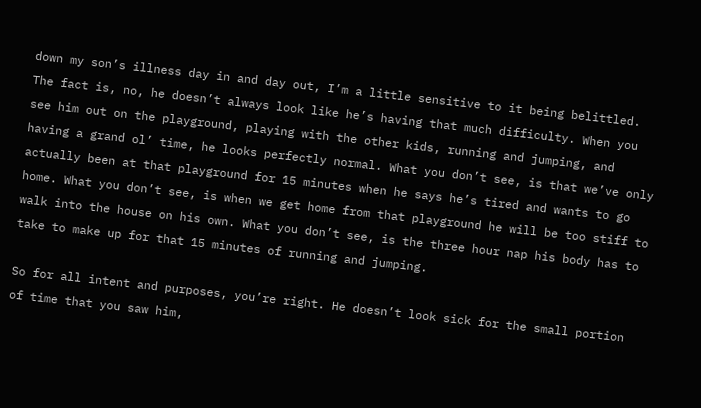down my son’s illness day in and day out, I’m a little sensitive to it being belittled. The fact is, no, he doesn’t always look like he’s having that much difficulty. When you see him out on the playground, playing with the other kids, running and jumping, and having a grand ol’ time, he looks perfectly normal. What you don’t see, is that we’ve only actually been at that playground for 15 minutes when he says he’s tired and wants to go home. What you don’t see, is when we get home from that playground he will be too stiff to walk into the house on his own. What you don’t see, is the three hour nap his body has to take to make up for that 15 minutes of running and jumping.

So for all intent and purposes, you’re right. He doesn’t look sick for the small portion of time that you saw him,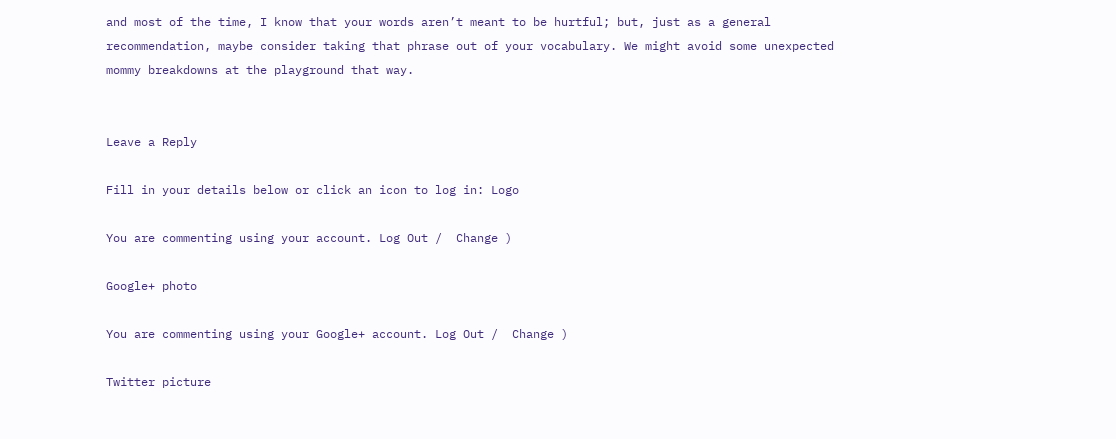and most of the time, I know that your words aren’t meant to be hurtful; but, just as a general recommendation, maybe consider taking that phrase out of your vocabulary. We might avoid some unexpected mommy breakdowns at the playground that way.


Leave a Reply

Fill in your details below or click an icon to log in: Logo

You are commenting using your account. Log Out /  Change )

Google+ photo

You are commenting using your Google+ account. Log Out /  Change )

Twitter picture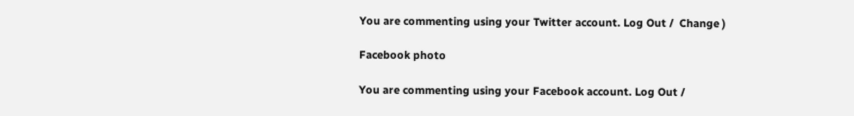You are commenting using your Twitter account. Log Out /  Change )

Facebook photo

You are commenting using your Facebook account. Log Out /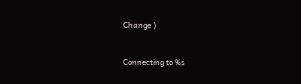Change )


Connecting to %s